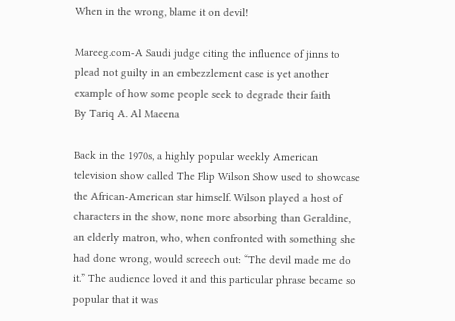When in the wrong, blame it on devil!

Mareeg.com-A Saudi judge citing the influence of jinns to plead not guilty in an embezzlement case is yet another example of how some people seek to degrade their faith
By Tariq A. Al Maeena

Back in the 1970s, a highly popular weekly American television show called The Flip Wilson Show used to showcase the African-American star himself. Wilson played a host of characters in the show, none more absorbing than Geraldine, an elderly matron, who, when confronted with something she had done wrong, would screech out: “The devil made me do it.” The audience loved it and this particular phrase became so popular that it was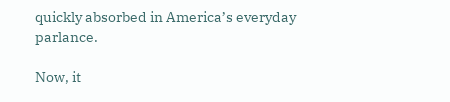quickly absorbed in America’s everyday parlance.

Now, it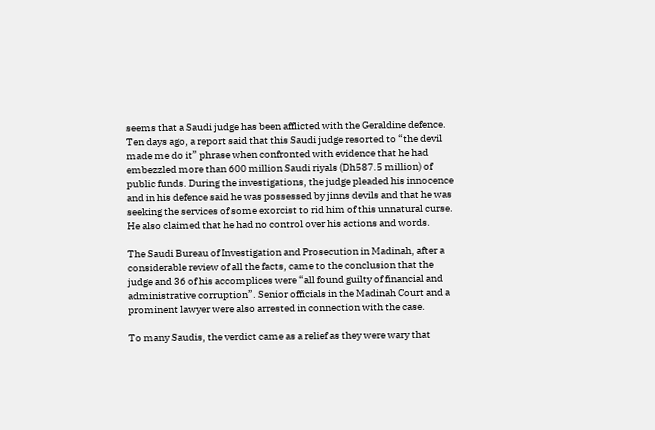seems that a Saudi judge has been afflicted with the Geraldine defence. Ten days ago, a report said that this Saudi judge resorted to “the devil made me do it” phrase when confronted with evidence that he had embezzled more than 600 million Saudi riyals (Dh587.5 million) of public funds. During the investigations, the judge pleaded his innocence and in his defence said he was possessed by jinns devils and that he was seeking the services of some exorcist to rid him of this unnatural curse. He also claimed that he had no control over his actions and words.

The Saudi Bureau of Investigation and Prosecution in Madinah, after a considerable review of all the facts, came to the conclusion that the judge and 36 of his accomplices were “all found guilty of financial and administrative corruption”. Senior officials in the Madinah Court and a prominent lawyer were also arrested in connection with the case.

To many Saudis, the verdict came as a relief as they were wary that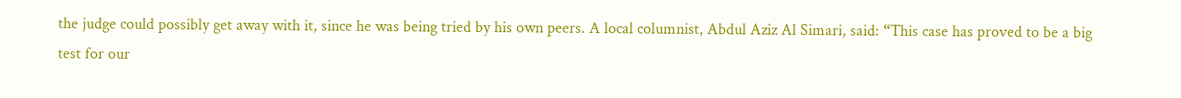the judge could possibly get away with it, since he was being tried by his own peers. A local columnist, Abdul Aziz Al Simari, said: “This case has proved to be a big test for our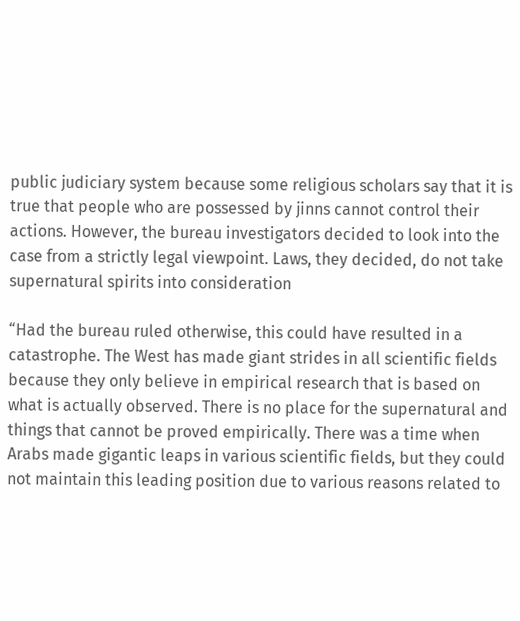public judiciary system because some religious scholars say that it is true that people who are possessed by jinns cannot control their actions. However, the bureau investigators decided to look into the case from a strictly legal viewpoint. Laws, they decided, do not take supernatural spirits into consideration

“Had the bureau ruled otherwise, this could have resulted in a catastrophe. The West has made giant strides in all scientific fields because they only believe in empirical research that is based on what is actually observed. There is no place for the supernatural and things that cannot be proved empirically. There was a time when Arabs made gigantic leaps in various scientific fields, but they could not maintain this leading position due to various reasons related to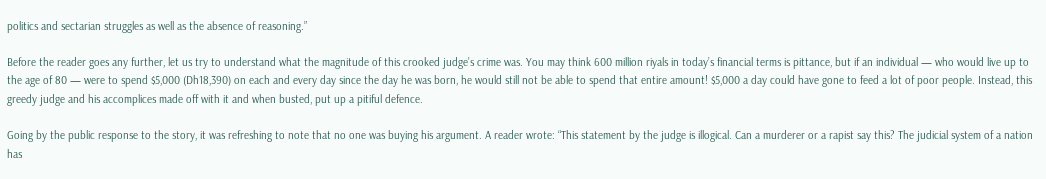politics and sectarian struggles as well as the absence of reasoning.”

Before the reader goes any further, let us try to understand what the magnitude of this crooked judge’s crime was. You may think 600 million riyals in today’s financial terms is pittance, but if an individual — who would live up to the age of 80 — were to spend $5,000 (Dh18,390) on each and every day since the day he was born, he would still not be able to spend that entire amount! $5,000 a day could have gone to feed a lot of poor people. Instead, this greedy judge and his accomplices made off with it and when busted, put up a pitiful defence.

Going by the public response to the story, it was refreshing to note that no one was buying his argument. A reader wrote: “This statement by the judge is illogical. Can a murderer or a rapist say this? The judicial system of a nation has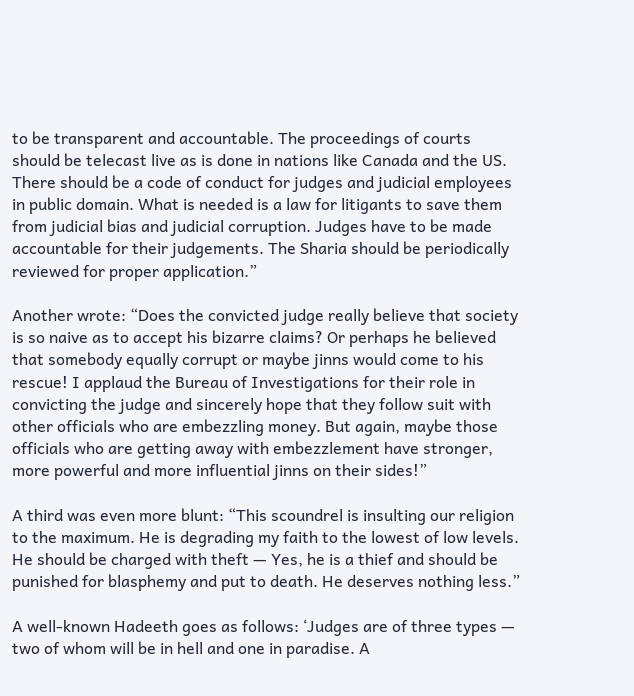to be transparent and accountable. The proceedings of courts should be telecast live as is done in nations like Canada and the US. There should be a code of conduct for judges and judicial employees in public domain. What is needed is a law for litigants to save them from judicial bias and judicial corruption. Judges have to be made accountable for their judgements. The Sharia should be periodically reviewed for proper application.”

Another wrote: “Does the convicted judge really believe that society is so naive as to accept his bizarre claims? Or perhaps he believed that somebody equally corrupt or maybe jinns would come to his rescue! I applaud the Bureau of Investigations for their role in convicting the judge and sincerely hope that they follow suit with other officials who are embezzling money. But again, maybe those officials who are getting away with embezzlement have stronger, more powerful and more influential jinns on their sides!”

A third was even more blunt: “This scoundrel is insulting our religion to the maximum. He is degrading my faith to the lowest of low levels. He should be charged with theft — Yes, he is a thief and should be punished for blasphemy and put to death. He deserves nothing less.”

A well-known Hadeeth goes as follows: ‘Judges are of three types — two of whom will be in hell and one in paradise. A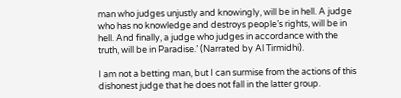man who judges unjustly and knowingly, will be in hell. A judge who has no knowledge and destroys people’s rights, will be in hell. And finally, a judge who judges in accordance with the truth, will be in Paradise.’ (Narrated by Al Tirmidhi).

I am not a betting man, but I can surmise from the actions of this dishonest judge that he does not fall in the latter group.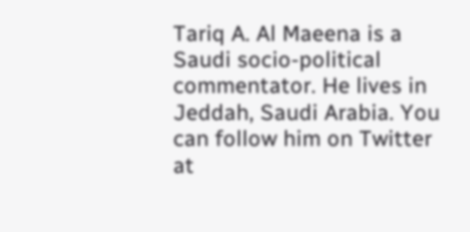Tariq A. Al Maeena is a Saudi socio-political commentator. He lives in Jeddah, Saudi Arabia. You can follow him on Twitter at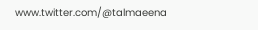www.twitter.com/@talmaeena